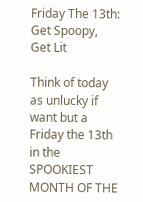Friday The 13th: Get Spoopy, Get Lit

Think of today as unlucky if want but a Friday the 13th in the SPOOKIEST MONTH OF THE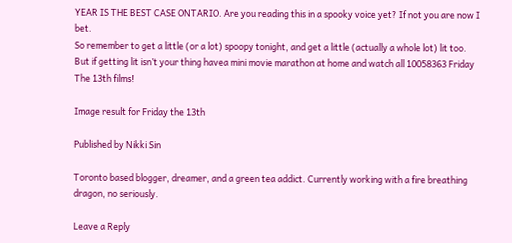YEAR IS THE BEST CASE ONTARIO. Are you reading this in a spooky voice yet? If not you are now I bet.
So remember to get a little (or a lot) spoopy tonight, and get a little (actually a whole lot) lit too. But if getting lit isn’t your thing havea mini movie marathon at home and watch all 10058363 Friday The 13th films!

Image result for Friday the 13th

Published by Nikki Sin

Toronto based blogger, dreamer, and a green tea addict. Currently working with a fire breathing dragon, no seriously.

Leave a Reply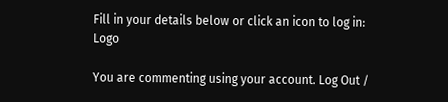Fill in your details below or click an icon to log in: Logo

You are commenting using your account. Log Out /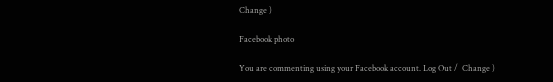Change )

Facebook photo

You are commenting using your Facebook account. Log Out /  Change )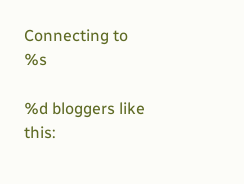Connecting to %s

%d bloggers like this: